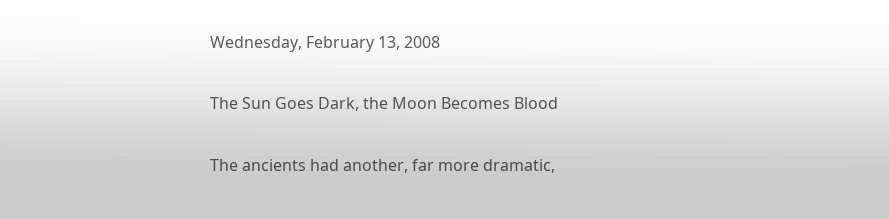Wednesday, February 13, 2008

The Sun Goes Dark, the Moon Becomes Blood

The ancients had another, far more dramatic,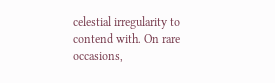celestial irregularity to contend with. On rare occasions,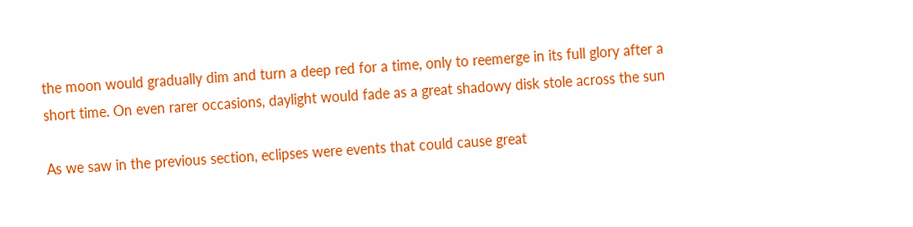the moon would gradually dim and turn a deep red for a time, only to reemerge in its full glory after a short time. On even rarer occasions, daylight would fade as a great shadowy disk stole across the sun

As we saw in the previous section, eclipses were events that could cause great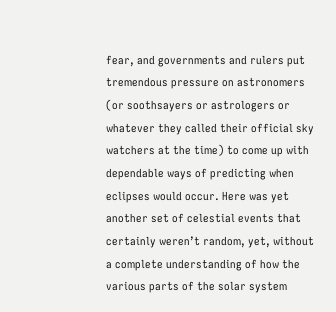fear, and governments and rulers put tremendous pressure on astronomers (or soothsayers or astrologers or whatever they called their official sky watchers at the time) to come up with dependable ways of predicting when eclipses would occur. Here was yet another set of celestial events that certainly weren’t random, yet, without a complete understanding of how the various parts of the solar system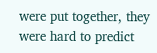were put together, they were hard to predict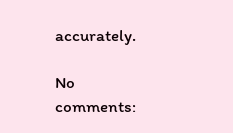accurately.

No comments: